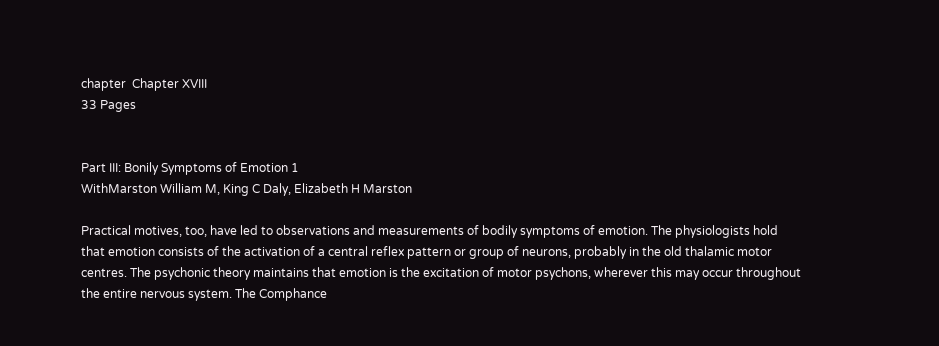chapter  Chapter XVIII
33 Pages


Part III: Bonily Symptoms of Emotion 1
WithMarston William M, King C Daly, Elizabeth H Marston

Practical motives, too, have led to observations and measurements of bodily symptoms of emotion. The physiologists hold that emotion consists of the activation of a central reflex pattern or group of neurons, probably in the old thalamic motor centres. The psychonic theory maintains that emotion is the excitation of motor psychons, wherever this may occur throughout the entire nervous system. The Comphance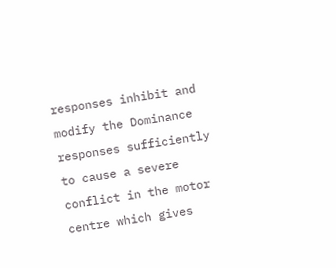responses inhibit and modify the Dominance responses sufficiently to cause a severe conflict in the motor centre which gives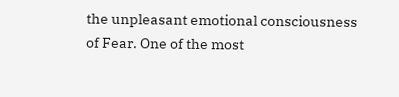the unpleasant emotional consciousness of Fear. One of the most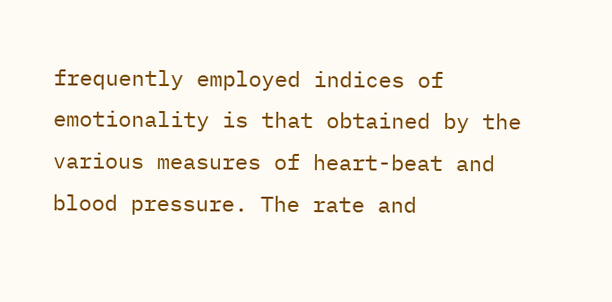frequently employed indices of emotionality is that obtained by the various measures of heart-beat and blood pressure. The rate and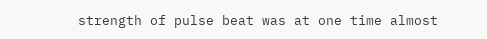strength of pulse beat was at one time almost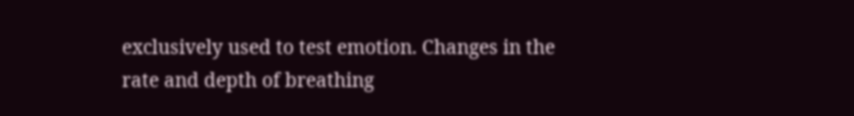exclusively used to test emotion. Changes in the rate and depth of breathing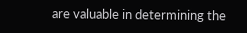are valuable in determining the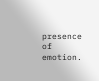presence of emotion.